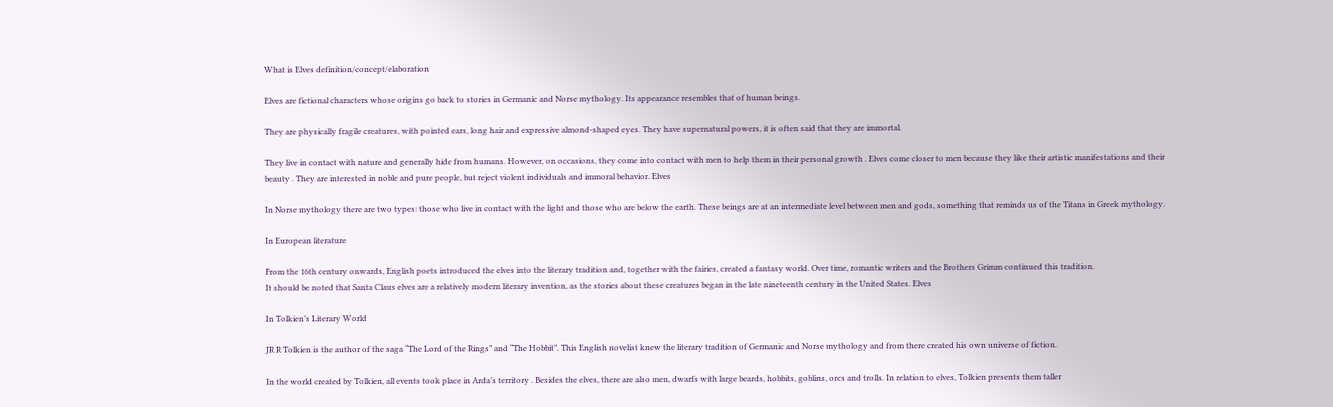What is Elves definition/concept/elaboration

Elves are fictional characters whose origins go back to stories in Germanic and Norse mythology. Its appearance resembles that of human beings.

They are physically fragile creatures, with pointed ears, long hair and expressive almond-shaped eyes. They have supernatural powers, it is often said that they are immortal.

They live in contact with nature and generally hide from humans. However, on occasions, they come into contact with men to help them in their personal growth . Elves come closer to men because they like their artistic manifestations and their beauty . They are interested in noble and pure people, but reject violent individuals and immoral behavior. Elves

In Norse mythology there are two types: those who live in contact with the light and those who are below the earth. These beings are at an intermediate level between men and gods, something that reminds us of the Titans in Greek mythology.

In European literature

From the 16th century onwards, English poets introduced the elves into the literary tradition and, together with the fairies, created a fantasy world. Over time, romantic writers and the Brothers Grimm continued this tradition.
It should be noted that Santa Claus elves are a relatively modern literary invention, as the stories about these creatures began in the late nineteenth century in the United States. Elves

In Tolkien’s Literary World

JR R Tolkien is the author of the saga “The Lord of the Rings” and “The Hobbit”. This English novelist knew the literary tradition of Germanic and Norse mythology and from there created his own universe of fiction.

In the world created by Tolkien, all events took place in Arda’s territory . Besides the elves, there are also men, dwarfs with large beards, hobbits, goblins, orcs and trolls. In relation to elves, Tolkien presents them taller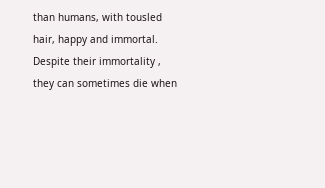than humans, with tousled hair, happy and immortal. Despite their immortality , they can sometimes die when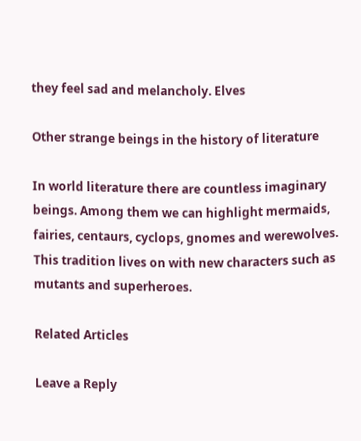they feel sad and melancholy. Elves

Other strange beings in the history of literature

In world literature there are countless imaginary beings. Among them we can highlight mermaids, fairies, centaurs, cyclops, gnomes and werewolves. This tradition lives on with new characters such as mutants and superheroes.

Related Articles

Leave a Reply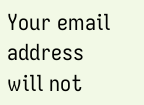Your email address will not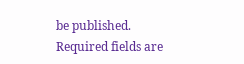be published. Required fields are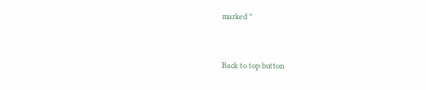marked *


Back to top button